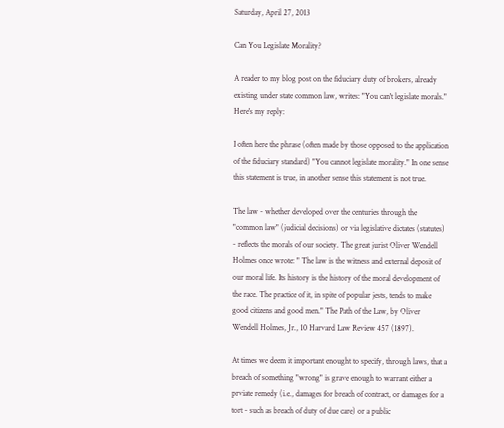Saturday, April 27, 2013

Can You Legislate Morality?

A reader to my blog post on the fiduciary duty of brokers, already existing under state common law, writes: "You can't legislate morals."  Here's my reply:

I often here the phrase (often made by those opposed to the application of the fiduciary standard) "You cannot legislate morality." In one sense this statement is true, in another sense this statement is not true.

The law - whether developed over the centuries through the "common law" (judicial decisions) or via legislative dictates (statutes) - reflects the morals of our society. The great jurist Oliver Wendell Holmes once wrote: " The law is the witness and external deposit of our moral life. Its history is the history of the moral development of the race. The practice of it, in spite of popular jests, tends to make good citizens and good men." The Path of the Law, by Oliver Wendell Holmes, Jr., 10 Harvard Law Review 457 (1897).

At times we deem it important enought to specify, through laws, that a breach of something "wrong" is grave enough to warrant either a prviate remedy (i.e., damages for breach of contract, or damages for a tort - such as breach of duty of due care) or a public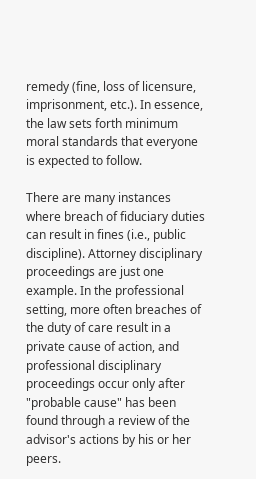remedy (fine, loss of licensure, imprisonment, etc.). In essence, the law sets forth minimum moral standards that everyone is expected to follow.

There are many instances where breach of fiduciary duties can result in fines (i.e., public discipline). Attorney disciplinary proceedings are just one example. In the professional setting, more often breaches of the duty of care result in a private cause of action, and professional disciplinary proceedings occur only after "probable cause" has been found through a review of the advisor's actions by his or her peers.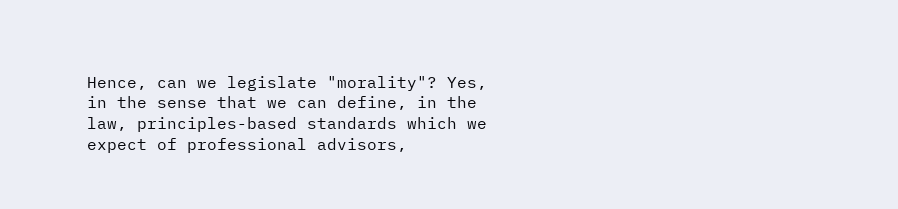Hence, can we legislate "morality"? Yes, in the sense that we can define, in the law, principles-based standards which we expect of professional advisors,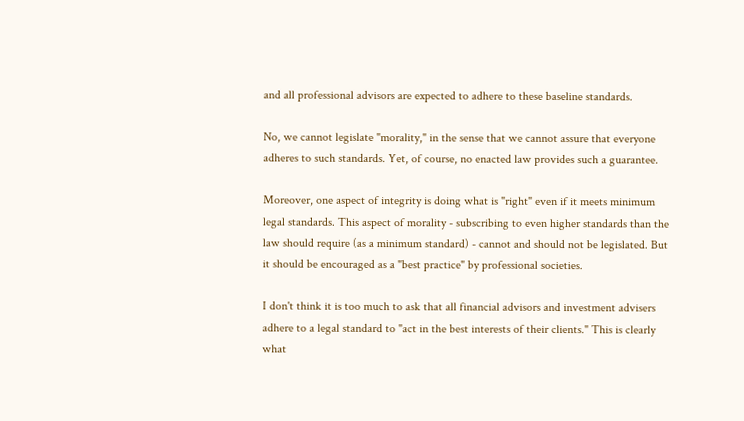and all professional advisors are expected to adhere to these baseline standards.

No, we cannot legislate "morality," in the sense that we cannot assure that everyone adheres to such standards. Yet, of course, no enacted law provides such a guarantee.

Moreover, one aspect of integrity is doing what is "right" even if it meets minimum legal standards. This aspect of morality - subscribing to even higher standards than the law should require (as a minimum standard) - cannot and should not be legislated. But it should be encouraged as a "best practice" by professional societies.

I don't think it is too much to ask that all financial advisors and investment advisers adhere to a legal standard to "act in the best interests of their clients." This is clearly what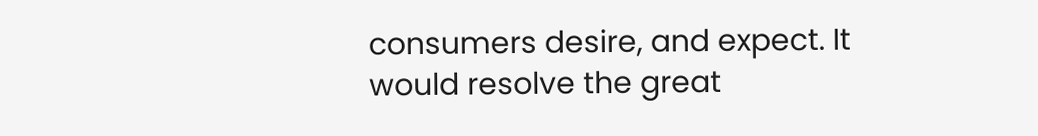consumers desire, and expect. It would resolve the great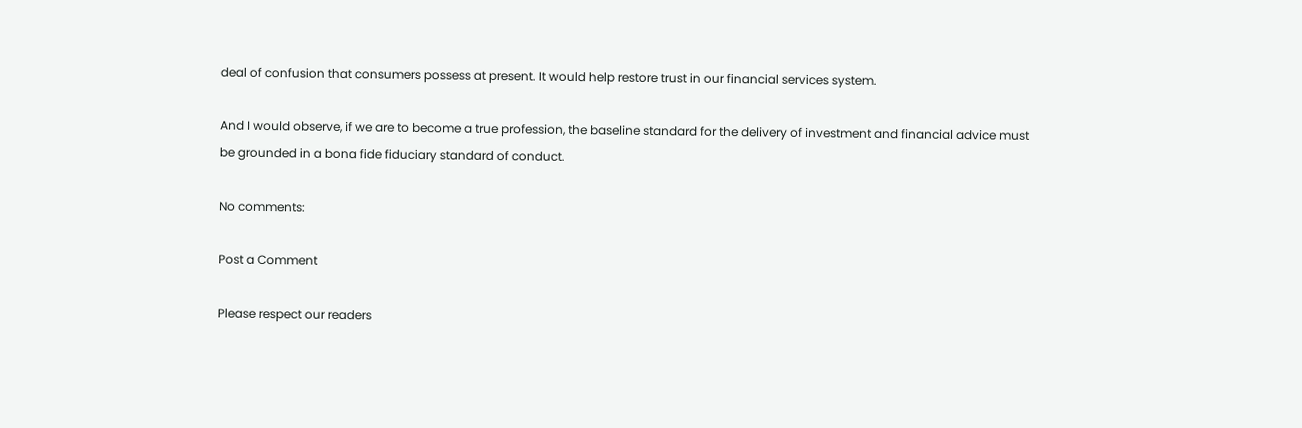deal of confusion that consumers possess at present. It would help restore trust in our financial services system.

And I would observe, if we are to become a true profession, the baseline standard for the delivery of investment and financial advice must be grounded in a bona fide fiduciary standard of conduct.

No comments:

Post a Comment

Please respect our readers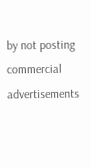by not posting commercial advertisements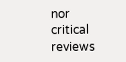nor critical reviews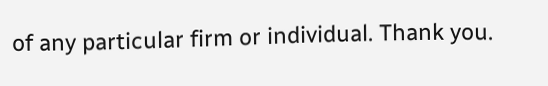of any particular firm or individual. Thank you.